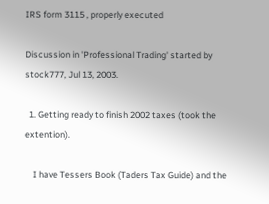IRS form 3115 , properly executed

Discussion in 'Professional Trading' started by stock777, Jul 13, 2003.

  1. Getting ready to finish 2002 taxes (took the extention).

    I have Tessers Book (Taders Tax Guide) and the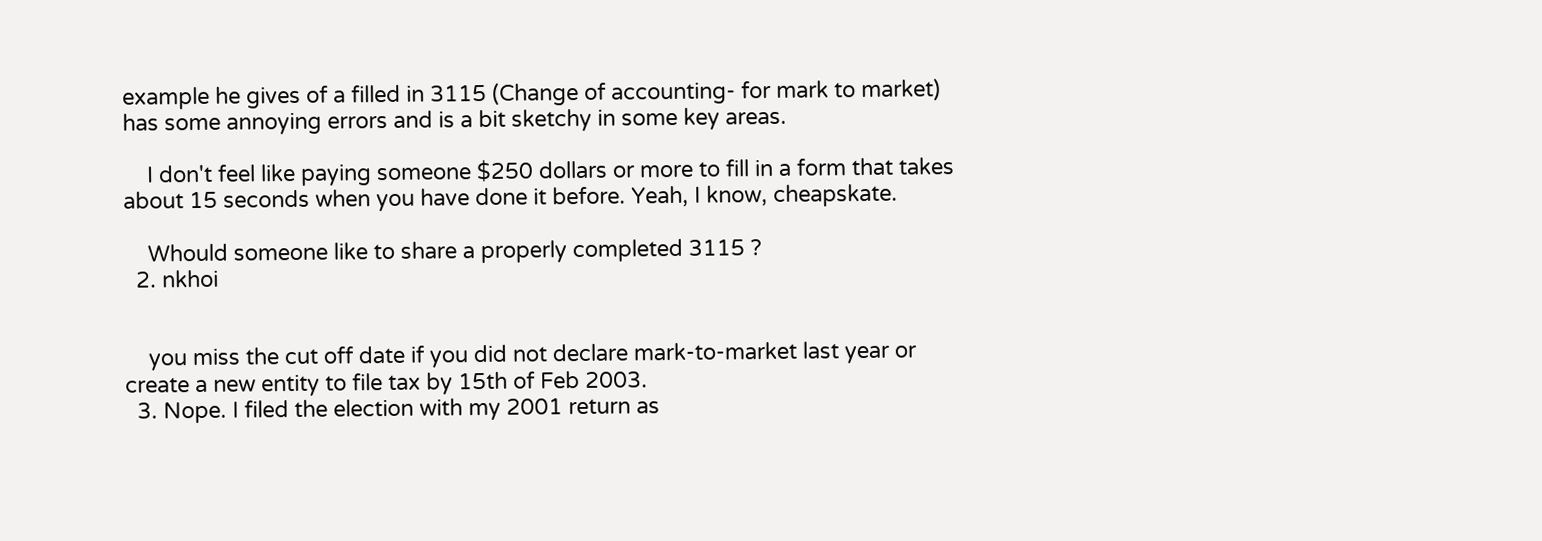example he gives of a filled in 3115 (Change of accounting- for mark to market) has some annoying errors and is a bit sketchy in some key areas.

    I don't feel like paying someone $250 dollars or more to fill in a form that takes about 15 seconds when you have done it before. Yeah, I know, cheapskate.

    Whould someone like to share a properly completed 3115 ?
  2. nkhoi


    you miss the cut off date if you did not declare mark-to-market last year or create a new entity to file tax by 15th of Feb 2003.
  3. Nope. I filed the election with my 2001 return as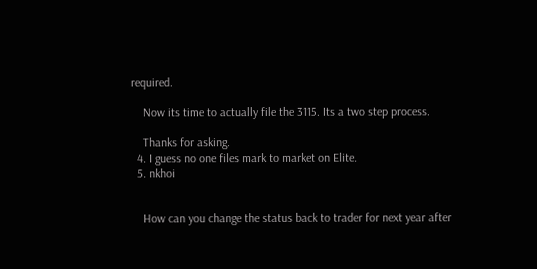required.

    Now its time to actually file the 3115. Its a two step process.

    Thanks for asking.
  4. I guess no one files mark to market on Elite.
  5. nkhoi


    How can you change the status back to trader for next year after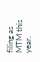filing as MTM this year.